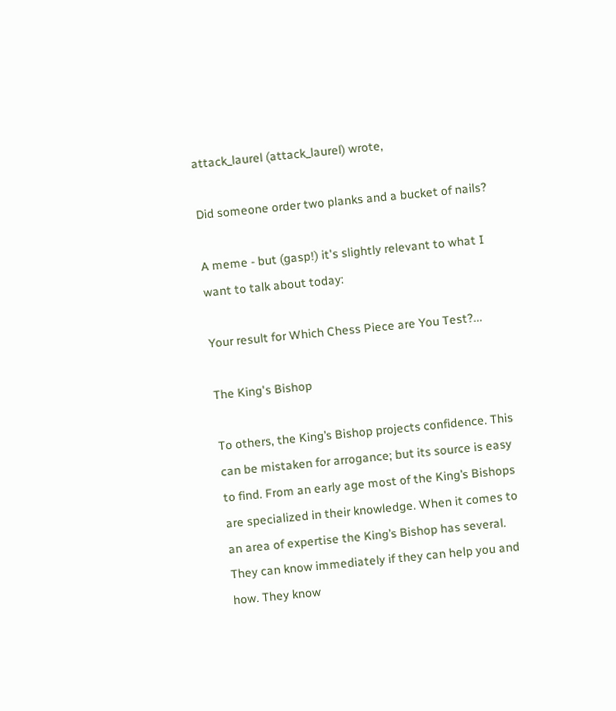attack_laurel (attack_laurel) wrote,

Did someone order two planks and a bucket of nails?

A meme - but (gasp!) it's slightly relevant to what I want to talk about today:

Your result for Which Chess Piece are You Test?...

The King's Bishop

To others, the King’s Bishop projects confidence. This can be mistaken for arrogance; but its source is easy to find. From an early age most of the King’s Bishops are specialized in their knowledge. When it comes to an area of expertise the King’s Bishop has several. They can know immediately if they can help you and how. They know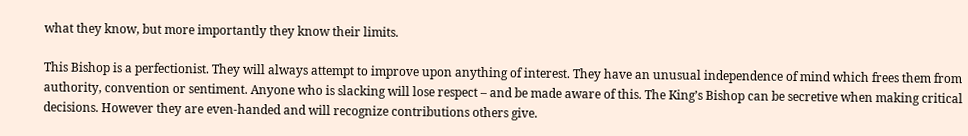what they know, but more importantly they know their limits.

This Bishop is a perfectionist. They will always attempt to improve upon anything of interest. They have an unusual independence of mind which frees them from authority, convention or sentiment. Anyone who is slacking will lose respect – and be made aware of this. The King’s Bishop can be secretive when making critical decisions. However they are even-handed and will recognize contributions others give.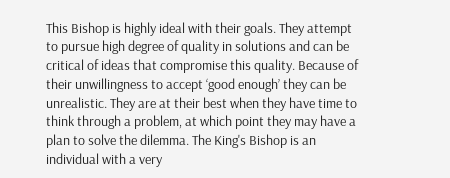This Bishop is highly ideal with their goals. They attempt to pursue high degree of quality in solutions and can be critical of ideas that compromise this quality. Because of their unwillingness to accept ‘good enough’ they can be unrealistic. They are at their best when they have time to think through a problem, at which point they may have a plan to solve the dilemma. The King's Bishop is an individual with a very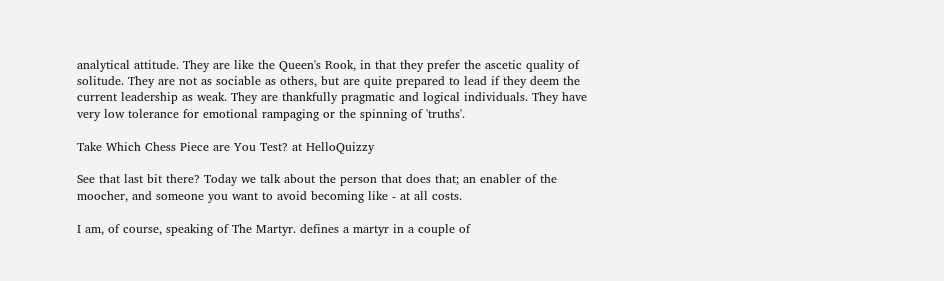analytical attitude. They are like the Queen's Rook, in that they prefer the ascetic quality of solitude. They are not as sociable as others, but are quite prepared to lead if they deem the current leadership as weak. They are thankfully pragmatic and logical individuals. They have very low tolerance for emotional rampaging or the spinning of 'truths'.

Take Which Chess Piece are You Test? at HelloQuizzy

See that last bit there? Today we talk about the person that does that; an enabler of the moocher, and someone you want to avoid becoming like - at all costs.

I am, of course, speaking of The Martyr. defines a martyr in a couple of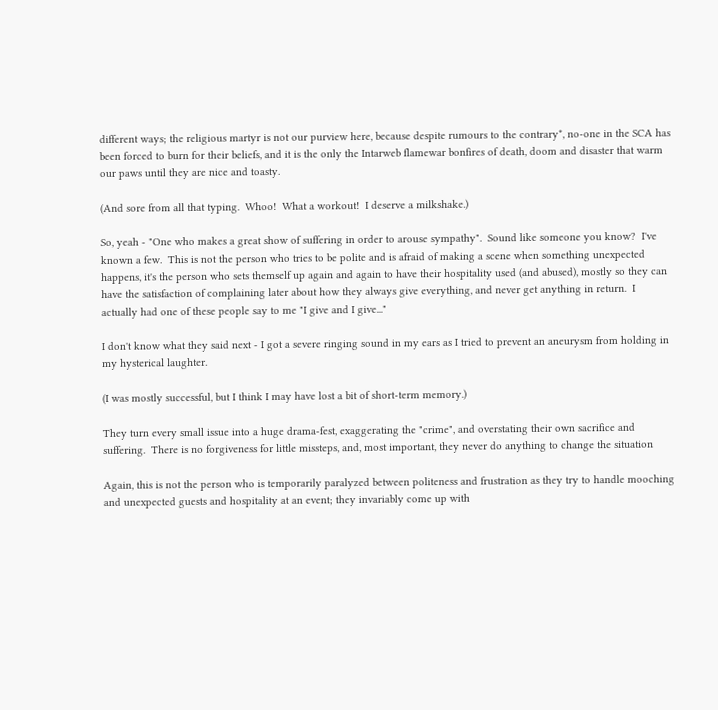different ways; the religious martyr is not our purview here, because despite rumours to the contrary*, no-one in the SCA has been forced to burn for their beliefs, and it is the only the Intarweb flamewar bonfires of death, doom and disaster that warm our paws until they are nice and toasty.

(And sore from all that typing.  Whoo!  What a workout!  I deserve a milkshake.)

So, yeah - "One who makes a great show of suffering in order to arouse sympathy".  Sound like someone you know?  I've known a few.  This is not the person who tries to be polite and is afraid of making a scene when something unexpected happens, it's the person who sets themself up again and again to have their hospitality used (and abused), mostly so they can have the satisfaction of complaining later about how they always give everything, and never get anything in return.  I actually had one of these people say to me "I give and I give..."

I don't know what they said next - I got a severe ringing sound in my ears as I tried to prevent an aneurysm from holding in my hysterical laughter.

(I was mostly successful, but I think I may have lost a bit of short-term memory.)

They turn every small issue into a huge drama-fest, exaggerating the "crime", and overstating their own sacrifice and suffering.  There is no forgiveness for little missteps, and, most important, they never do anything to change the situation

Again, this is not the person who is temporarily paralyzed between politeness and frustration as they try to handle mooching and unexpected guests and hospitality at an event; they invariably come up with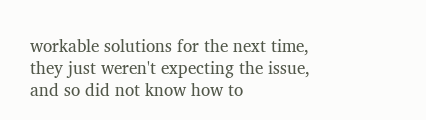workable solutions for the next time, they just weren't expecting the issue, and so did not know how to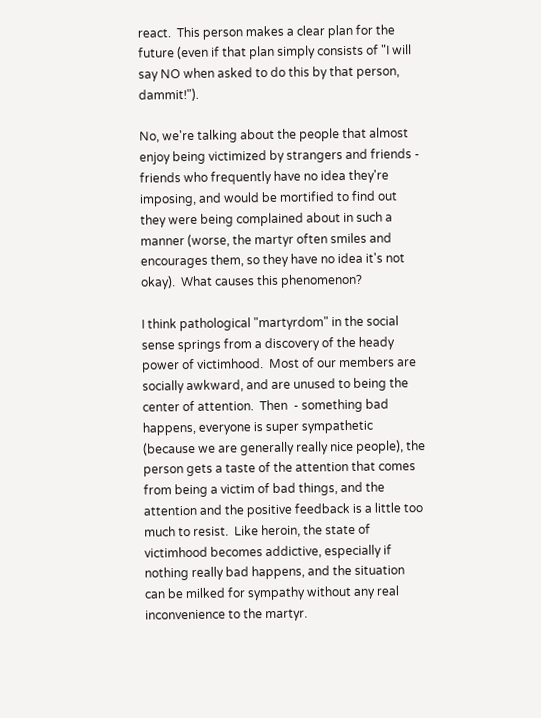react.  This person makes a clear plan for the future (even if that plan simply consists of "I will say NO when asked to do this by that person, dammit!").

No, we're talking about the people that almost enjoy being victimized by strangers and friends - friends who frequently have no idea they're imposing, and would be mortified to find out they were being complained about in such a manner (worse, the martyr often smiles and encourages them, so they have no idea it's not okay).  What causes this phenomenon?

I think pathological "martyrdom" in the social sense springs from a discovery of the heady power of victimhood.  Most of our members are socially awkward, and are unused to being the center of attention.  Then  - something bad happens, everyone is super sympathetic (because we are generally really nice people), the person gets a taste of the attention that comes from being a victim of bad things, and the attention and the positive feedback is a little too much to resist.  Like heroin, the state of victimhood becomes addictive, especially if nothing really bad happens, and the situation can be milked for sympathy without any real inconvenience to the martyr.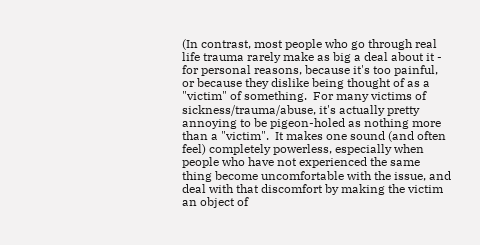(In contrast, most people who go through real life trauma rarely make as big a deal about it - for personal reasons, because it's too painful, or because they dislike being thought of as a "victim" of something.  For many victims of sickness/trauma/abuse, it's actually pretty annoying to be pigeon-holed as nothing more than a "victim".  It makes one sound (and often feel) completely powerless, especially when people who have not experienced the same thing become uncomfortable with the issue, and deal with that discomfort by making the victim an object of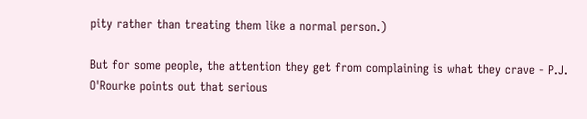pity rather than treating them like a normal person.)

But for some people, the attention they get from complaining is what they crave - P.J. O'Rourke points out that serious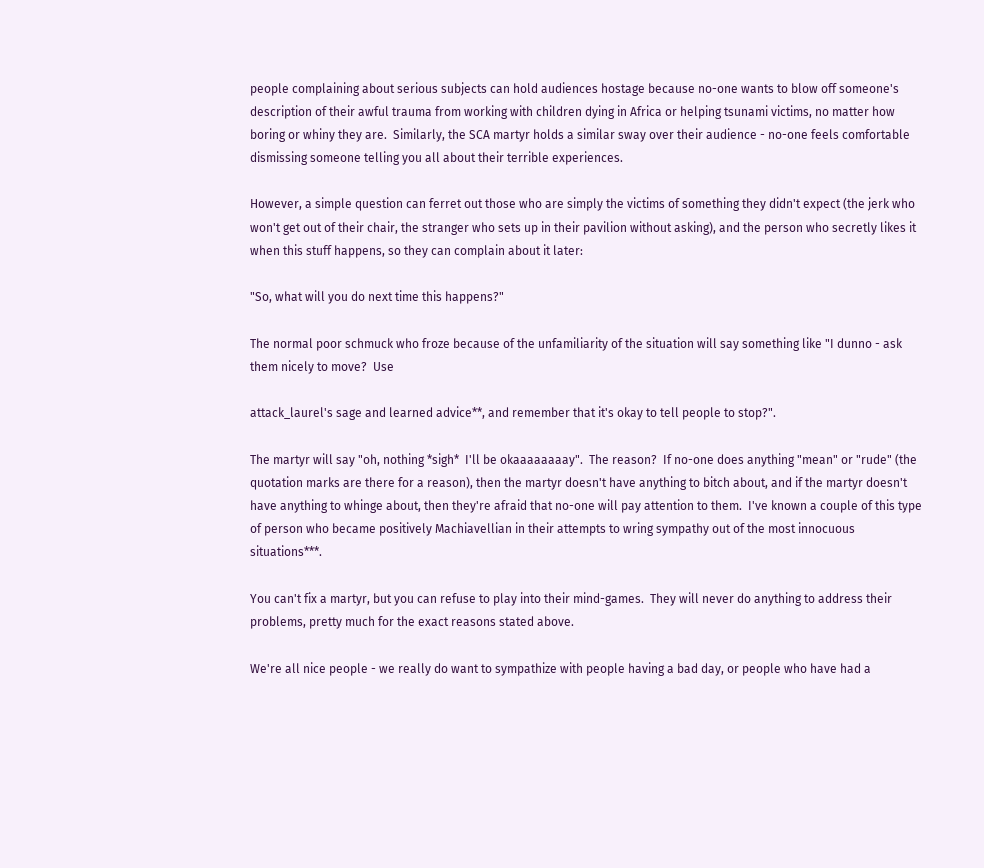people complaining about serious subjects can hold audiences hostage because no-one wants to blow off someone's description of their awful trauma from working with children dying in Africa or helping tsunami victims, no matter how boring or whiny they are.  Similarly, the SCA martyr holds a similar sway over their audience - no-one feels comfortable dismissing someone telling you all about their terrible experiences.

However, a simple question can ferret out those who are simply the victims of something they didn't expect (the jerk who won't get out of their chair, the stranger who sets up in their pavilion without asking), and the person who secretly likes it when this stuff happens, so they can complain about it later:

"So, what will you do next time this happens?"

The normal poor schmuck who froze because of the unfamiliarity of the situation will say something like "I dunno - ask them nicely to move?  Use

attack_laurel's sage and learned advice**, and remember that it's okay to tell people to stop?".

The martyr will say "oh, nothing *sigh*  I'll be okaaaaaaaay".  The reason?  If no-one does anything "mean" or "rude" (the quotation marks are there for a reason), then the martyr doesn't have anything to bitch about, and if the martyr doesn't have anything to whinge about, then they're afraid that no-one will pay attention to them.  I've known a couple of this type of person who became positively Machiavellian in their attempts to wring sympathy out of the most innocuous situations***.

You can't fix a martyr, but you can refuse to play into their mind-games.  They will never do anything to address their problems, pretty much for the exact reasons stated above.

We're all nice people - we really do want to sympathize with people having a bad day, or people who have had a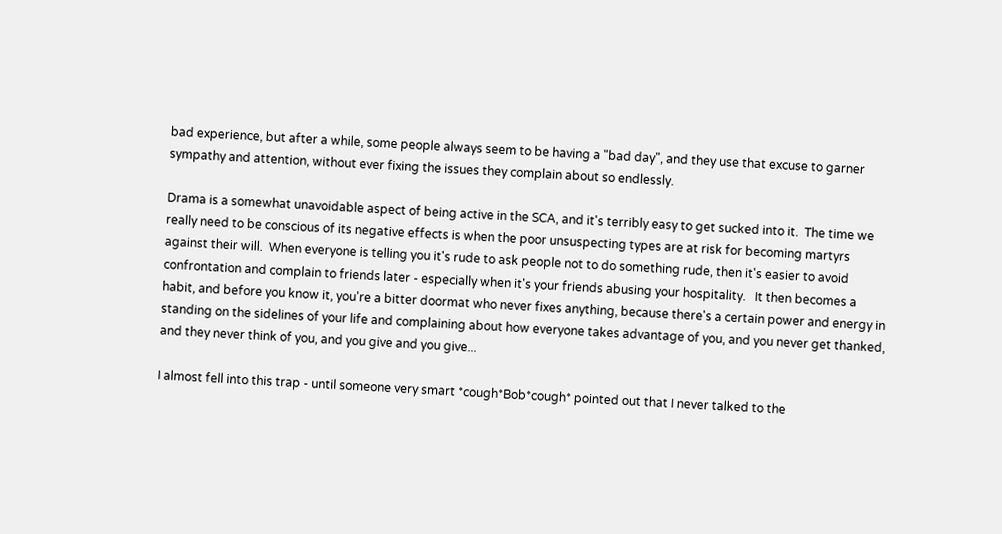bad experience, but after a while, some people always seem to be having a "bad day", and they use that excuse to garner sympathy and attention, without ever fixing the issues they complain about so endlessly.

Drama is a somewhat unavoidable aspect of being active in the SCA, and it's terribly easy to get sucked into it.  The time we really need to be conscious of its negative effects is when the poor unsuspecting types are at risk for becoming martyrs against their will.  When everyone is telling you it's rude to ask people not to do something rude, then it's easier to avoid confrontation and complain to friends later - especially when it's your friends abusing your hospitality.   It then becomes a habit, and before you know it, you're a bitter doormat who never fixes anything, because there's a certain power and energy in standing on the sidelines of your life and complaining about how everyone takes advantage of you, and you never get thanked, and they never think of you, and you give and you give...

I almost fell into this trap - until someone very smart *cough*Bob*cough* pointed out that I never talked to the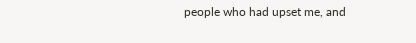people who had upset me, and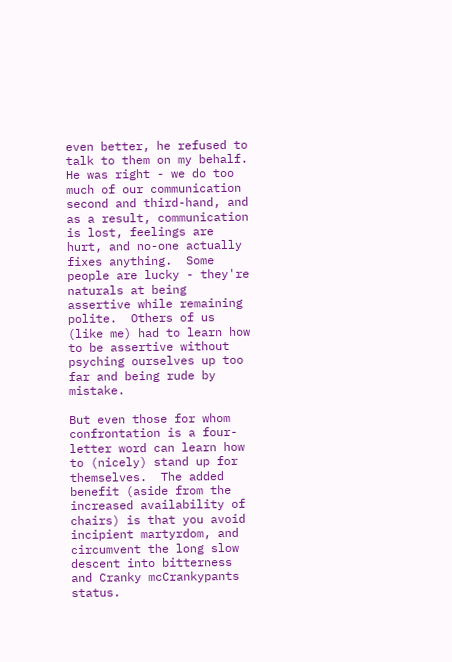even better, he refused to talk to them on my behalf.  He was right - we do too much of our communication second and third-hand, and as a result, communication is lost, feelings are hurt, and no-one actually fixes anything.  Some people are lucky - they're naturals at being assertive while remaining polite.  Others of us (like me) had to learn how to be assertive without psyching ourselves up too far and being rude by mistake.

But even those for whom confrontation is a four-letter word can learn how to (nicely) stand up for themselves.  The added benefit (aside from the increased availability of chairs) is that you avoid incipient martyrdom, and circumvent the long slow descent into bitterness and Cranky mcCrankypants status.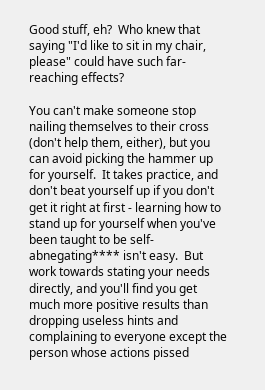Good stuff, eh?  Who knew that saying "I'd like to sit in my chair, please" could have such far-reaching effects?

You can't make someone stop nailing themselves to their cross (don't help them, either), but you can avoid picking the hammer up for yourself.  It takes practice, and don't beat yourself up if you don't get it right at first - learning how to stand up for yourself when you've been taught to be self-abnegating**** isn't easy.  But work towards stating your needs directly, and you'll find you get much more positive results than dropping useless hints and complaining to everyone except the person whose actions pissed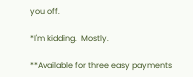you off.

*I'm kidding.  Mostly.

**Available for three easy payments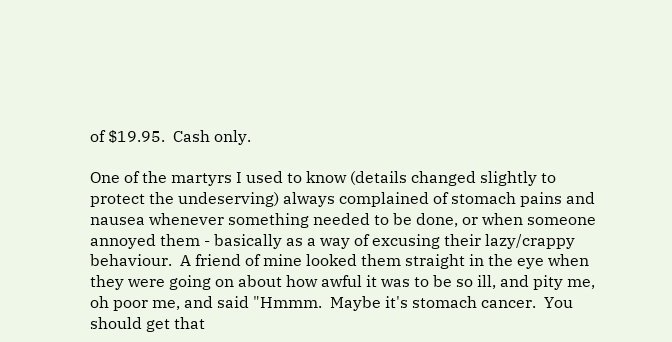of $19.95.  Cash only.

One of the martyrs I used to know (details changed slightly to protect the undeserving) always complained of stomach pains and nausea whenever something needed to be done, or when someone annoyed them - basically as a way of excusing their lazy/crappy behaviour.  A friend of mine looked them straight in the eye when they were going on about how awful it was to be so ill, and pity me, oh poor me, and said "Hmmm.  Maybe it's stomach cancer.  You should get that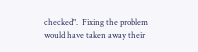checked".  Fixing the problem would have taken away their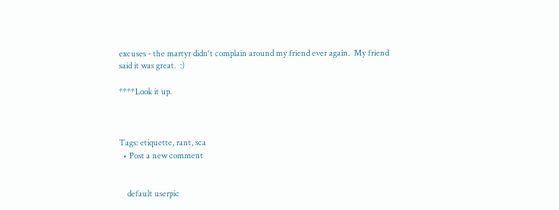excuses - the martyr didn't complain around my friend ever again.  My friend said it was great.  :)

****Look it up.



Tags: etiquette, rant, sca
  • Post a new comment


    default userpic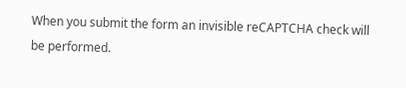When you submit the form an invisible reCAPTCHA check will be performed.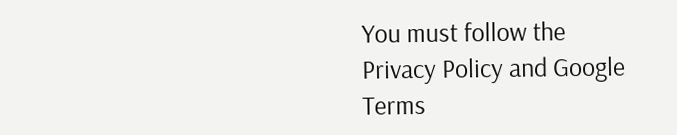You must follow the Privacy Policy and Google Terms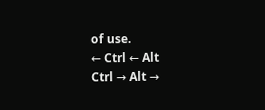of use.
← Ctrl ← Alt
Ctrl → Alt →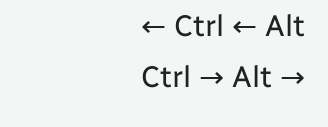← Ctrl ← Alt
Ctrl → Alt →